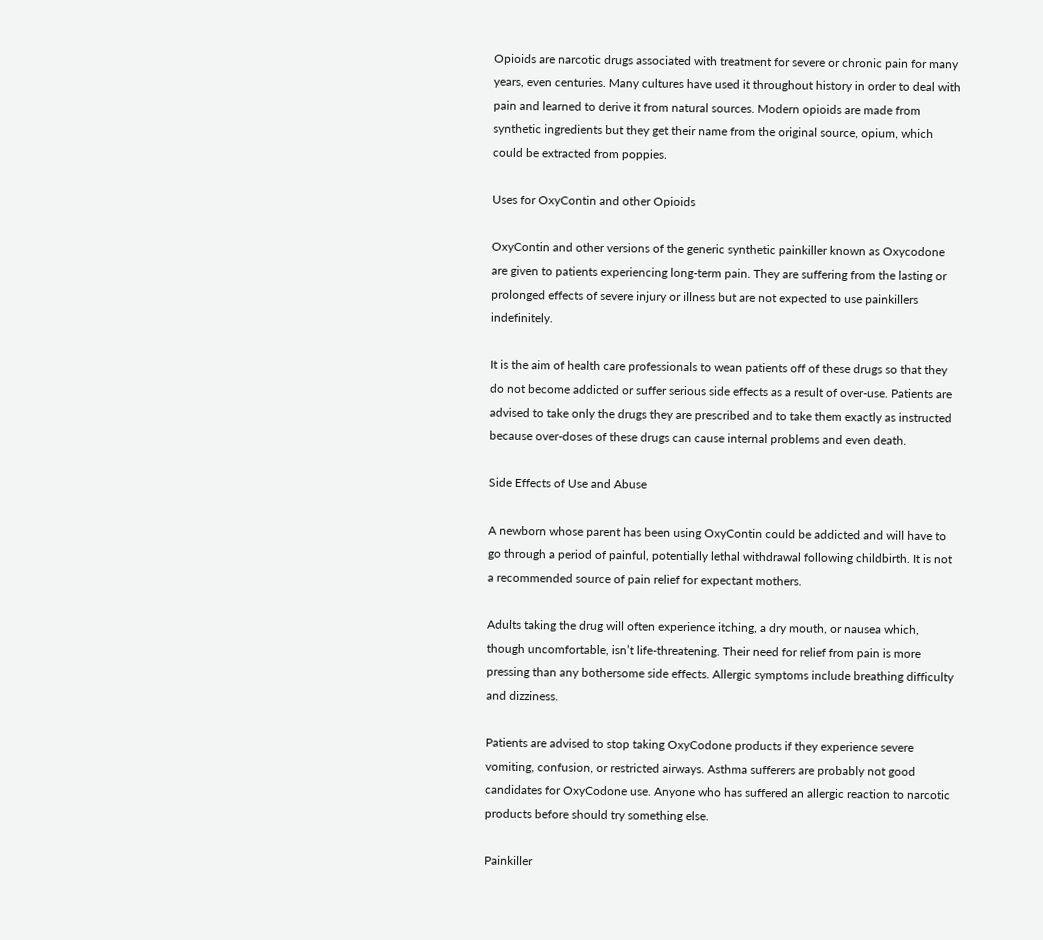Opioids are narcotic drugs associated with treatment for severe or chronic pain for many years, even centuries. Many cultures have used it throughout history in order to deal with pain and learned to derive it from natural sources. Modern opioids are made from synthetic ingredients but they get their name from the original source, opium, which could be extracted from poppies.

Uses for OxyContin and other Opioids

OxyContin and other versions of the generic synthetic painkiller known as Oxycodone are given to patients experiencing long-term pain. They are suffering from the lasting or prolonged effects of severe injury or illness but are not expected to use painkillers indefinitely.

It is the aim of health care professionals to wean patients off of these drugs so that they do not become addicted or suffer serious side effects as a result of over-use. Patients are advised to take only the drugs they are prescribed and to take them exactly as instructed because over-doses of these drugs can cause internal problems and even death.

Side Effects of Use and Abuse

A newborn whose parent has been using OxyContin could be addicted and will have to go through a period of painful, potentially lethal withdrawal following childbirth. It is not a recommended source of pain relief for expectant mothers.

Adults taking the drug will often experience itching, a dry mouth, or nausea which, though uncomfortable, isn’t life-threatening. Their need for relief from pain is more pressing than any bothersome side effects. Allergic symptoms include breathing difficulty and dizziness.

Patients are advised to stop taking OxyCodone products if they experience severe vomiting, confusion, or restricted airways. Asthma sufferers are probably not good candidates for OxyCodone use. Anyone who has suffered an allergic reaction to narcotic products before should try something else.

Painkiller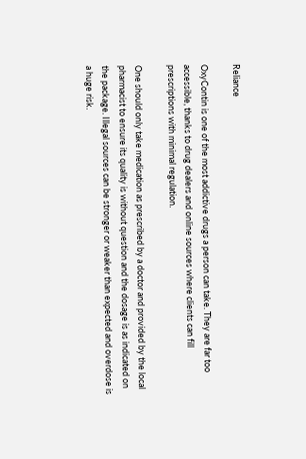Reliance

OxyContin is one of the most addictive drugs a person can take. They are far too accessible, thanks to drug dealers and online sources where clients can fill prescriptions with minimal regulation.

One should only take medication as prescribed by a doctor and provided by the local pharmacist to ensure its quality is without question and the dosage is as indicated on the package. Illegal sources can be stronger or weaker than expected and overdose is a huge risk.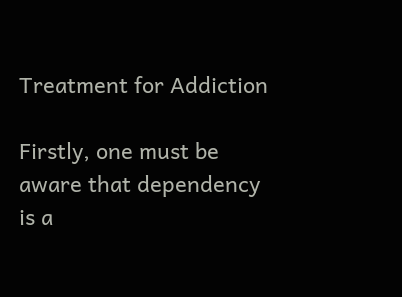Treatment for Addiction

Firstly, one must be aware that dependency is a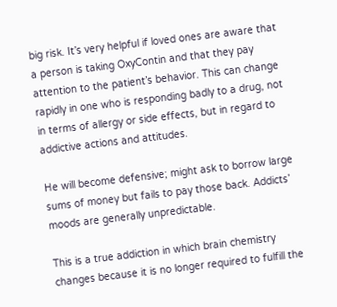big risk. It’s very helpful if loved ones are aware that a person is taking OxyContin and that they pay attention to the patient’s behavior. This can change rapidly in one who is responding badly to a drug, not in terms of allergy or side effects, but in regard to addictive actions and attitudes.

He will become defensive; might ask to borrow large sums of money but fails to pay those back. Addicts’ moods are generally unpredictable.

This is a true addiction in which brain chemistry changes because it is no longer required to fulfill the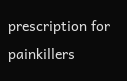prescription for painkillers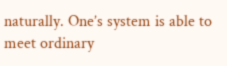naturally. One’s system is able to meet ordinary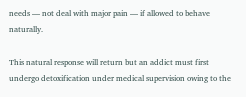needs — not deal with major pain — if allowed to behave naturally.

This natural response will return but an addict must first undergo detoxification under medical supervision owing to the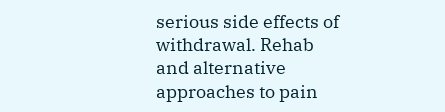serious side effects of withdrawal. Rehab and alternative approaches to pain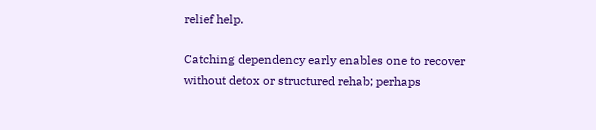relief help.

Catching dependency early enables one to recover without detox or structured rehab; perhaps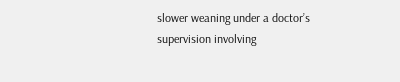slower weaning under a doctor’s supervision involving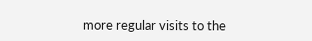more regular visits to the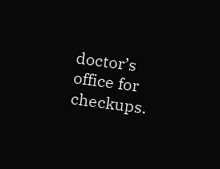doctor’s office for checkups.